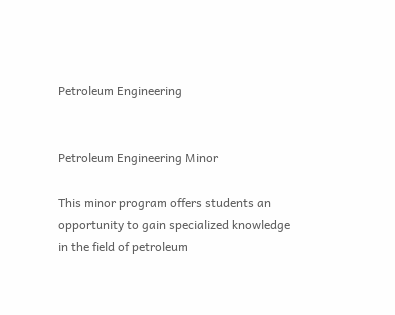Petroleum Engineering


Petroleum Engineering Minor

This minor program offers students an opportunity to gain specialized knowledge in the field of petroleum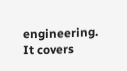engineering. It covers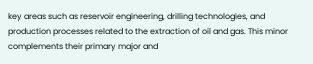key areas such as reservoir engineering, drilling technologies, and production processes related to the extraction of oil and gas. This minor complements their primary major and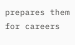prepares them for careers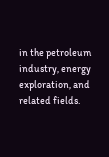in the petroleum industry, energy exploration, and related fields.